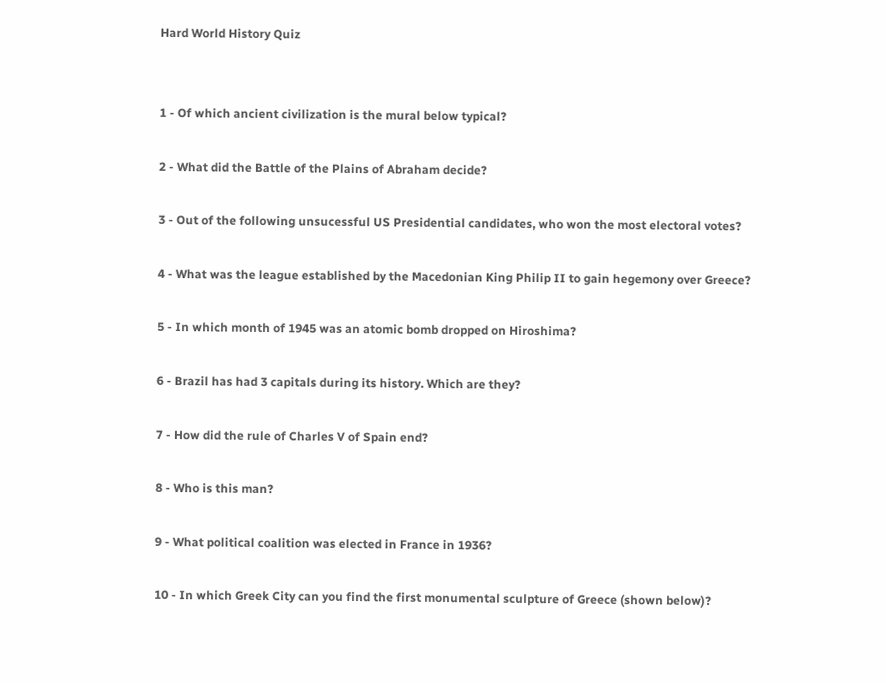Hard World History Quiz


1 - Of which ancient civilization is the mural below typical?

2 - What did the Battle of the Plains of Abraham decide?

3 - Out of the following unsucessful US Presidential candidates, who won the most electoral votes?

4 - What was the league established by the Macedonian King Philip II to gain hegemony over Greece?

5 - In which month of 1945 was an atomic bomb dropped on Hiroshima?

6 - Brazil has had 3 capitals during its history. Which are they?

7 - How did the rule of Charles V of Spain end?

8 - Who is this man?

9 - What political coalition was elected in France in 1936?

10 - In which Greek City can you find the first monumental sculpture of Greece (shown below)?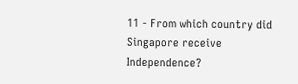11 - From which country did Singapore receive Independence?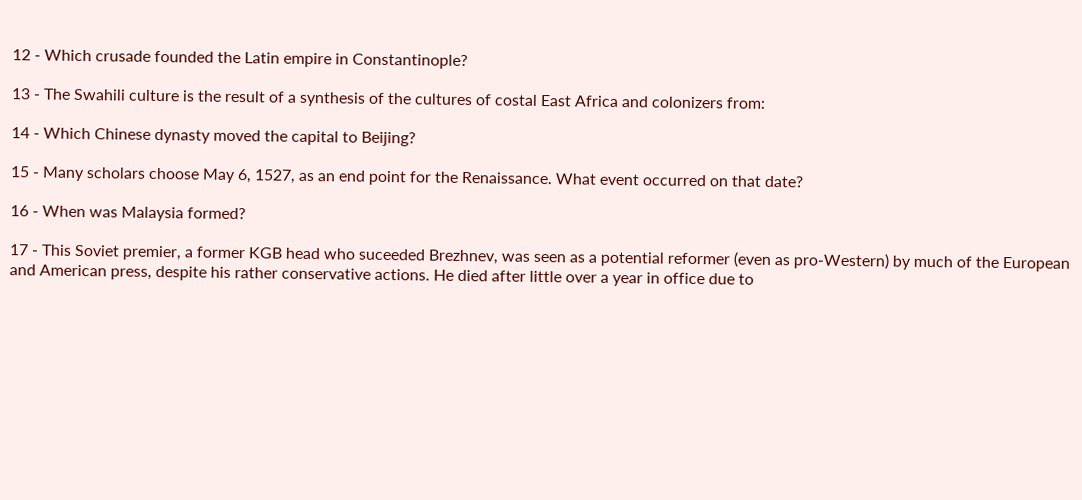12 - Which crusade founded the Latin empire in Constantinople?

13 - The Swahili culture is the result of a synthesis of the cultures of costal East Africa and colonizers from:

14 - Which Chinese dynasty moved the capital to Beijing?

15 - Many scholars choose May 6, 1527, as an end point for the Renaissance. What event occurred on that date?

16 - When was Malaysia formed?

17 - This Soviet premier, a former KGB head who suceeded Brezhnev, was seen as a potential reformer (even as pro-Western) by much of the European and American press, despite his rather conservative actions. He died after little over a year in office due to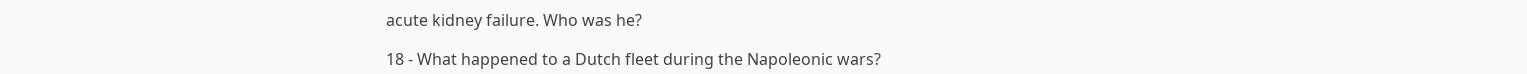acute kidney failure. Who was he?

18 - What happened to a Dutch fleet during the Napoleonic wars?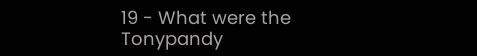19 - What were the Tonypandy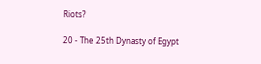Riots?

20 - The 25th Dynasty of Egypt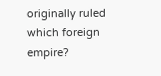originally ruled which foreign empire?